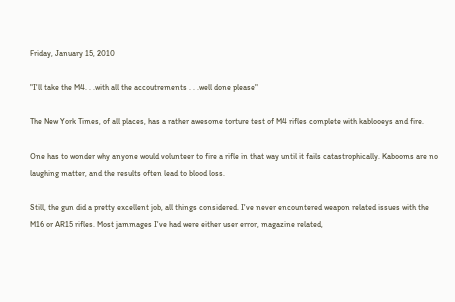Friday, January 15, 2010

"I'll take the M4. . .with all the accoutrements . . .well done please"

The New York Times, of all places, has a rather awesome torture test of M4 rifles complete with kablooeys and fire.

One has to wonder why anyone would volunteer to fire a rifle in that way until it fails catastrophically. Kabooms are no laughing matter, and the results often lead to blood loss.

Still, the gun did a pretty excellent job, all things considered. I've never encountered weapon related issues with the M16 or AR15 rifles. Most jammages I've had were either user error, magazine related,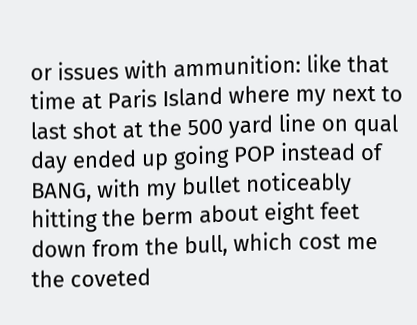or issues with ammunition: like that time at Paris Island where my next to last shot at the 500 yard line on qual day ended up going POP instead of BANG, with my bullet noticeably hitting the berm about eight feet down from the bull, which cost me the coveted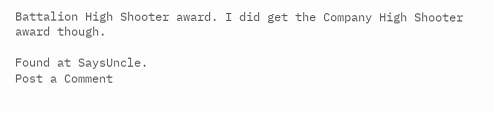Battalion High Shooter award. I did get the Company High Shooter award though.

Found at SaysUncle.
Post a Comment